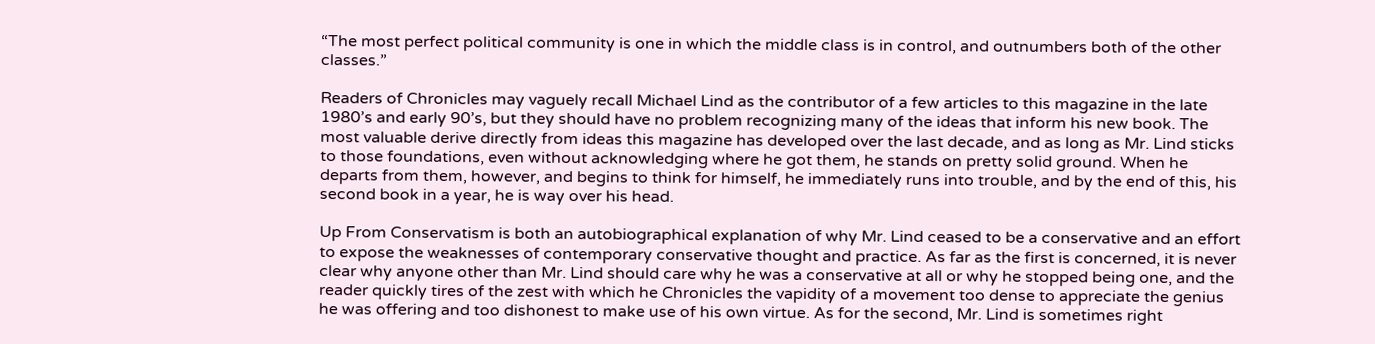“The most perfect political community is one in which the middle class is in control, and outnumbers both of the other classes.”

Readers of Chronicles may vaguely recall Michael Lind as the contributor of a few articles to this magazine in the late 1980’s and early 90’s, but they should have no problem recognizing many of the ideas that inform his new book. The most valuable derive directly from ideas this magazine has developed over the last decade, and as long as Mr. Lind sticks to those foundations, even without acknowledging where he got them, he stands on pretty solid ground. When he departs from them, however, and begins to think for himself, he immediately runs into trouble, and by the end of this, his second book in a year, he is way over his head.

Up From Conservatism is both an autobiographical explanation of why Mr. Lind ceased to be a conservative and an effort to expose the weaknesses of contemporary conservative thought and practice. As far as the first is concerned, it is never clear why anyone other than Mr. Lind should care why he was a conservative at all or why he stopped being one, and the reader quickly tires of the zest with which he Chronicles the vapidity of a movement too dense to appreciate the genius he was offering and too dishonest to make use of his own virtue. As for the second, Mr. Lind is sometimes right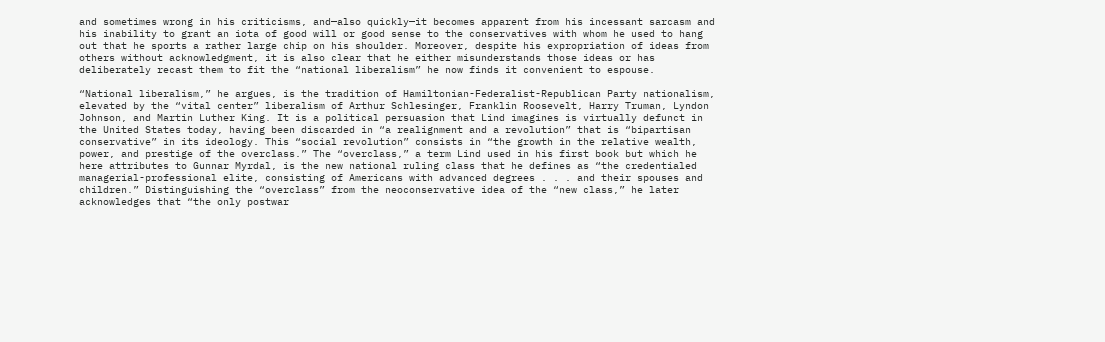and sometimes wrong in his criticisms, and—also quickly—it becomes apparent from his incessant sarcasm and his inability to grant an iota of good will or good sense to the conservatives with whom he used to hang out that he sports a rather large chip on his shoulder. Moreover, despite his expropriation of ideas from others without acknowledgment, it is also clear that he either misunderstands those ideas or has deliberately recast them to fit the “national liberalism” he now finds it convenient to espouse.

“National liberalism,” he argues, is the tradition of Hamiltonian-Federalist-Republican Party nationalism, elevated by the “vital center” liberalism of Arthur Schlesinger, Franklin Roosevelt, Harry Truman, Lyndon Johnson, and Martin Luther King. It is a political persuasion that Lind imagines is virtually defunct in the United States today, having been discarded in “a realignment and a revolution” that is “bipartisan conservative” in its ideology. This “social revolution” consists in “the growth in the relative wealth, power, and prestige of the overclass.” The “overclass,” a term Lind used in his first book but which he here attributes to Gunnar Myrdal, is the new national ruling class that he defines as “the credentialed managerial-professional elite, consisting of Americans with advanced degrees . . . and their spouses and children.” Distinguishing the “overclass” from the neoconservative idea of the “new class,” he later acknowledges that “the only postwar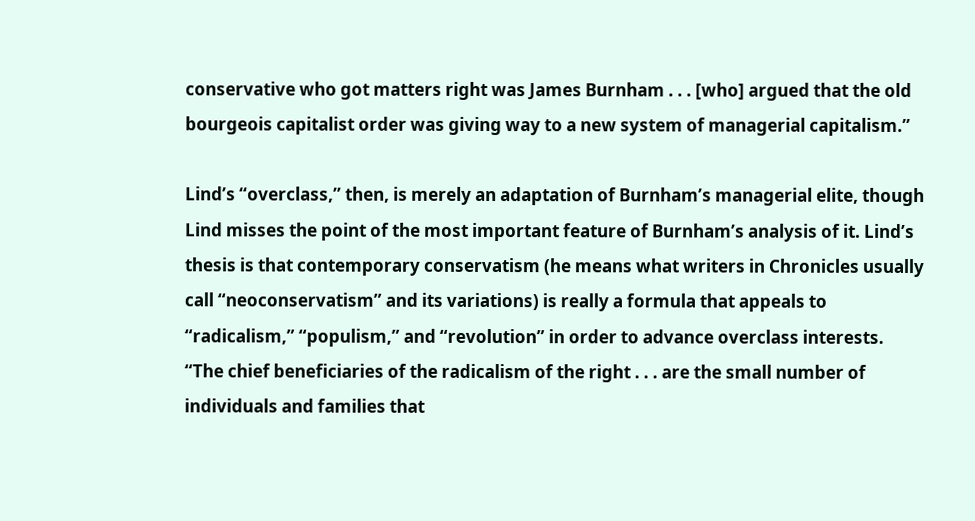conservative who got matters right was James Burnham . . . [who] argued that the old bourgeois capitalist order was giving way to a new system of managerial capitalism.”

Lind’s “overclass,” then, is merely an adaptation of Burnham’s managerial elite, though Lind misses the point of the most important feature of Burnham’s analysis of it. Lind’s thesis is that contemporary conservatism (he means what writers in Chronicles usually call “neoconservatism” and its variations) is really a formula that appeals to “radicalism,” “populism,” and “revolution” in order to advance overclass interests. “The chief beneficiaries of the radicalism of the right . . . are the small number of individuals and families that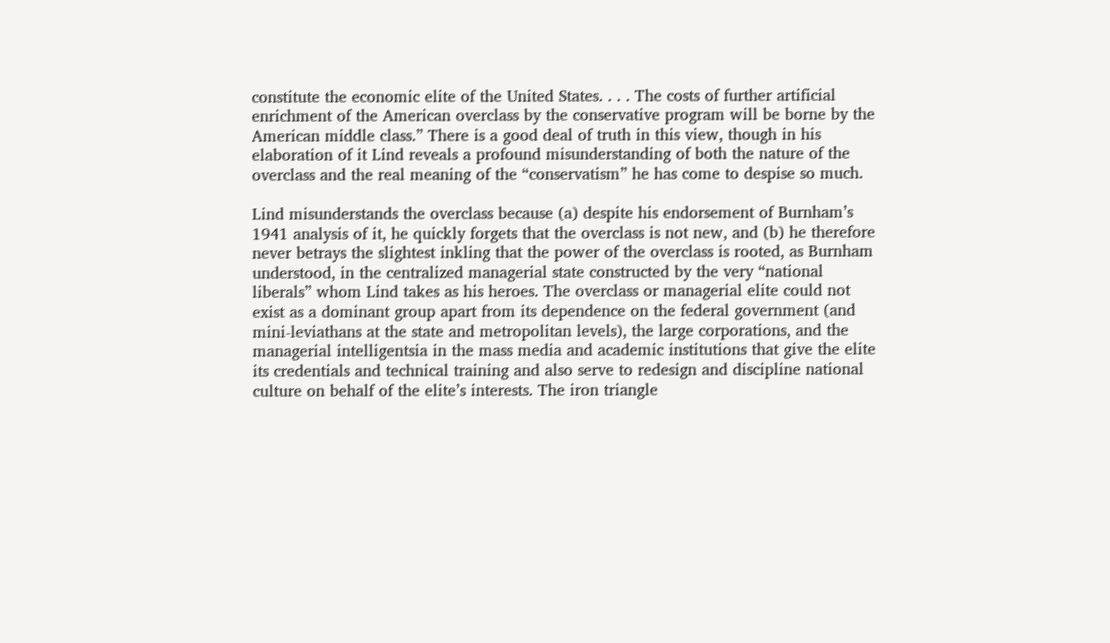constitute the economic elite of the United States. . . . The costs of further artificial enrichment of the American overclass by the conservative program will be borne by the American middle class.” There is a good deal of truth in this view, though in his elaboration of it Lind reveals a profound misunderstanding of both the nature of the overclass and the real meaning of the “conservatism” he has come to despise so much.

Lind misunderstands the overclass because (a) despite his endorsement of Burnham’s 1941 analysis of it, he quickly forgets that the overclass is not new, and (b) he therefore never betrays the slightest inkling that the power of the overclass is rooted, as Burnham understood, in the centralized managerial state constructed by the very “national liberals” whom Lind takes as his heroes. The overclass or managerial elite could not exist as a dominant group apart from its dependence on the federal government (and mini-leviathans at the state and metropolitan levels), the large corporations, and the managerial intelligentsia in the mass media and academic institutions that give the elite its credentials and technical training and also serve to redesign and discipline national culture on behalf of the elite’s interests. The iron triangle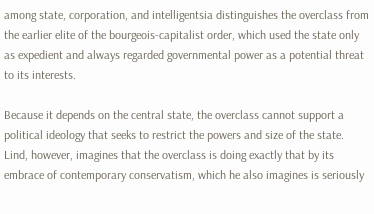among state, corporation, and intelligentsia distinguishes the overclass from the earlier elite of the bourgeois-capitalist order, which used the state only as expedient and always regarded governmental power as a potential threat to its interests.

Because it depends on the central state, the overclass cannot support a political ideology that seeks to restrict the powers and size of the state. Lind, however, imagines that the overclass is doing exactly that by its embrace of contemporary conservatism, which he also imagines is seriously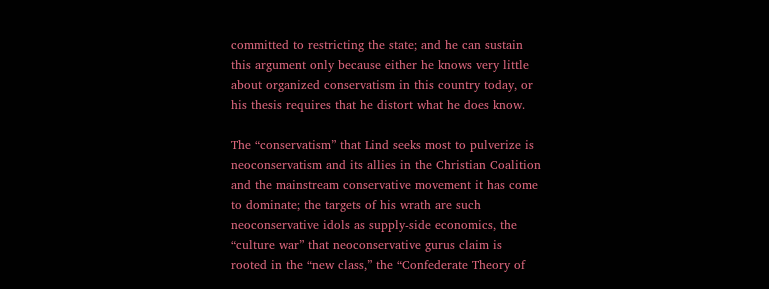committed to restricting the state; and he can sustain this argument only because either he knows very little about organized conservatism in this country today, or his thesis requires that he distort what he does know.

The “conservatism” that Lind seeks most to pulverize is neoconservatism and its allies in the Christian Coalition and the mainstream conservative movement it has come to dominate; the targets of his wrath are such neoconservative idols as supply-side economics, the “culture war” that neoconservative gurus claim is rooted in the “new class,” the “Confederate Theory of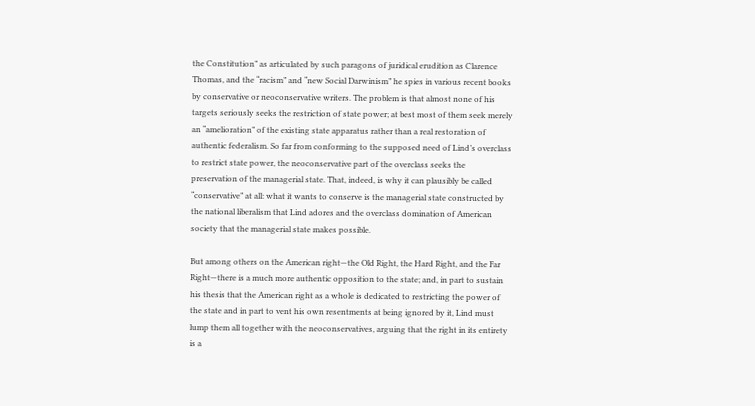the Constitution” as articulated by such paragons of juridical erudition as Clarence Thomas, and the “racism” and “new Social Darwinism” he spies in various recent books by conservative or neoconservative writers. The problem is that almost none of his targets seriously seeks the restriction of state power; at best most of them seek merely an “amelioration” of the existing state apparatus rather than a real restoration of authentic federalism. So far from conforming to the supposed need of Lind’s overclass to restrict state power, the neoconservative part of the overclass seeks the preservation of the managerial state. That, indeed, is why it can plausibly be called “conservative” at all: what it wants to conserve is the managerial state constructed by the national liberalism that Lind adores and the overclass domination of American society that the managerial state makes possible.

But among others on the American right—the Old Right, the Hard Right, and the Far Right—there is a much more authentic opposition to the state; and, in part to sustain his thesis that the American right as a whole is dedicated to restricting the power of the state and in part to vent his own resentments at being ignored by it, Lind must lump them all together with the neoconservatives, arguing that the right in its entirety is a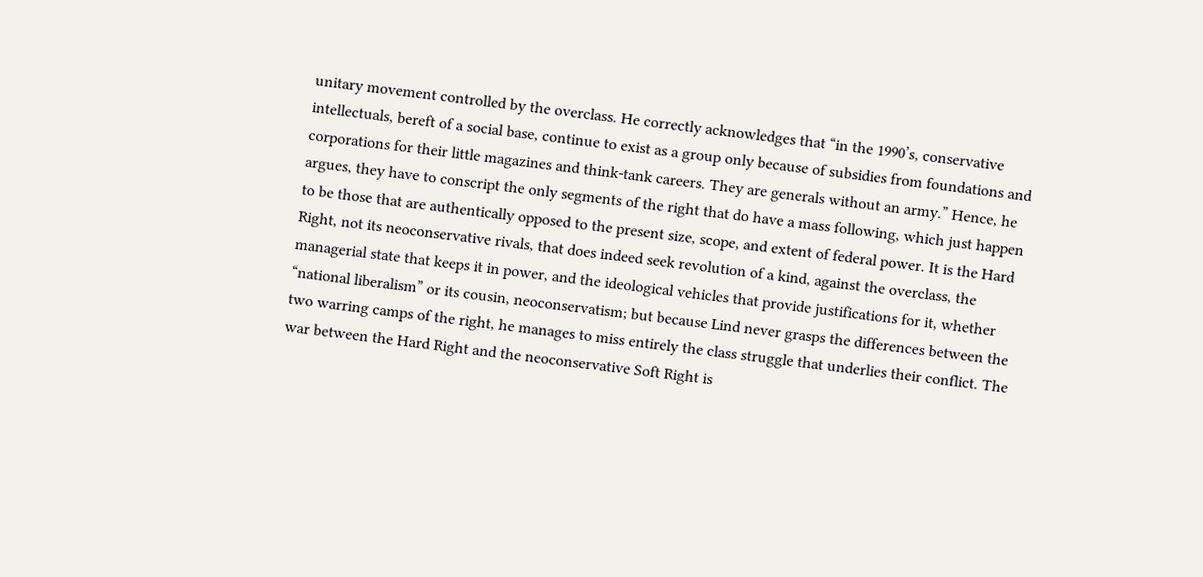unitary movement controlled by the overclass. He correctly acknowledges that “in the 1990’s, conservative intellectuals, bereft of a social base, continue to exist as a group only because of subsidies from foundations and corporations for their little magazines and think-tank careers. They are generals without an army.” Hence, he argues, they have to conscript the only segments of the right that do have a mass following, which just happen to be those that are authentically opposed to the present size, scope, and extent of federal power. It is the Hard Right, not its neoconservative rivals, that does indeed seek revolution of a kind, against the overclass, the managerial state that keeps it in power, and the ideological vehicles that provide justifications for it, whether “national liberalism” or its cousin, neoconservatism; but because Lind never grasps the differences between the two warring camps of the right, he manages to miss entirely the class struggle that underlies their conflict. The war between the Hard Right and the neoconservative Soft Right is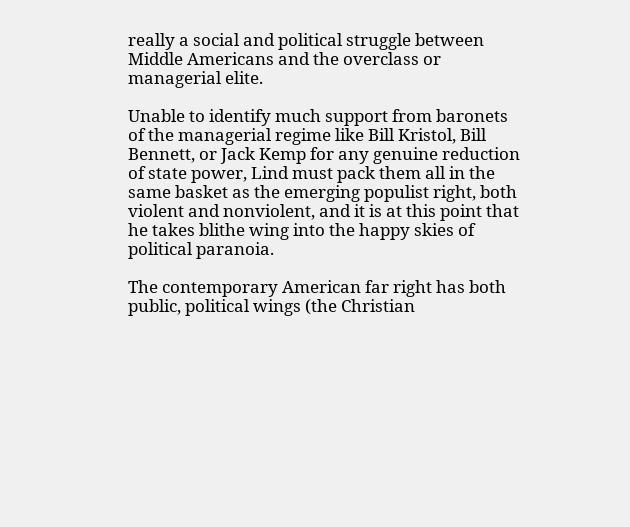really a social and political struggle between Middle Americans and the overclass or managerial elite.

Unable to identify much support from baronets of the managerial regime like Bill Kristol, Bill Bennett, or Jack Kemp for any genuine reduction of state power, Lind must pack them all in the same basket as the emerging populist right, both violent and nonviolent, and it is at this point that he takes blithe wing into the happy skies of political paranoia.

The contemporary American far right has both public, political wings (the Christian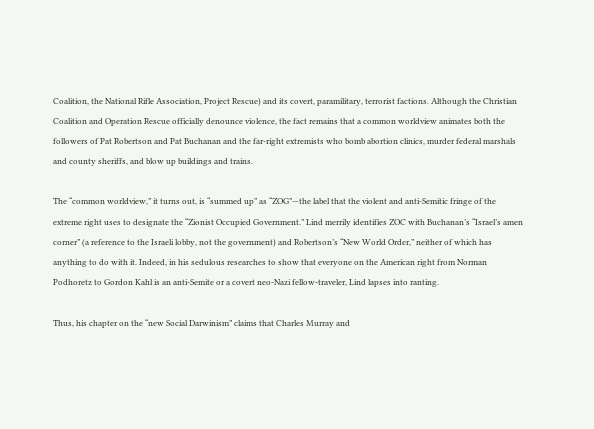Coalition, the National Rifle Association, Project Rescue) and its covert, paramilitary, terrorist factions. Although the Christian Coalition and Operation Rescue officially denounce violence, the fact remains that a common worldview animates both the followers of Pat Robertson and Pat Buchanan and the far-right extremists who bomb abortion clinics, murder federal marshals and county sheriffs, and blow up buildings and trains.

The “common worldview,” it turns out, is “summed up” as “ZOG”—the label that the violent and anti-Semitic fringe of the extreme right uses to designate the “Zionist Occupied Government.” Lind merrily identifies ZOC with Buchanan’s “Israel’s amen corner” (a reference to the Israeli lobby, not the government) and Robertson’s “New World Order,” neither of which has anything to do with it. Indeed, in his sedulous researches to show that everyone on the American right from Norman Podhoretz to Gordon Kahl is an anti-Semite or a covert neo-Nazi fellow-traveler, Lind lapses into ranting.

Thus, his chapter on the “new Social Darwinism” claims that Charles Murray and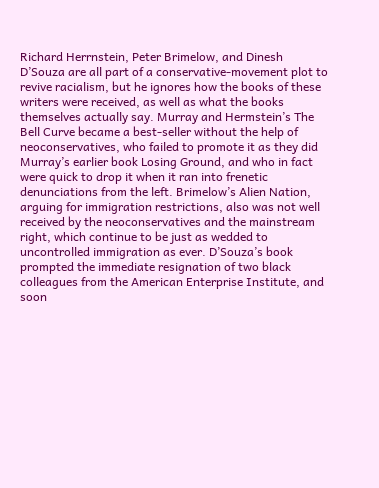Richard Herrnstein, Peter Brimelow, and Dinesh D’Souza are all part of a conservative-movement plot to revive racialism, but he ignores how the books of these writers were received, as well as what the books themselves actually say. Murray and Hermstein’s The Bell Curve became a best-seller without the help of neoconservatives, who failed to promote it as they did Murray’s earlier book Losing Ground, and who in fact were quick to drop it when it ran into frenetic denunciations from the left. Brimelow’s Alien Nation, arguing for immigration restrictions, also was not well received by the neoconservatives and the mainstream right, which continue to be just as wedded to uncontrolled immigration as ever. D’Souza’s book prompted the immediate resignation of two black colleagues from the American Enterprise Institute, and soon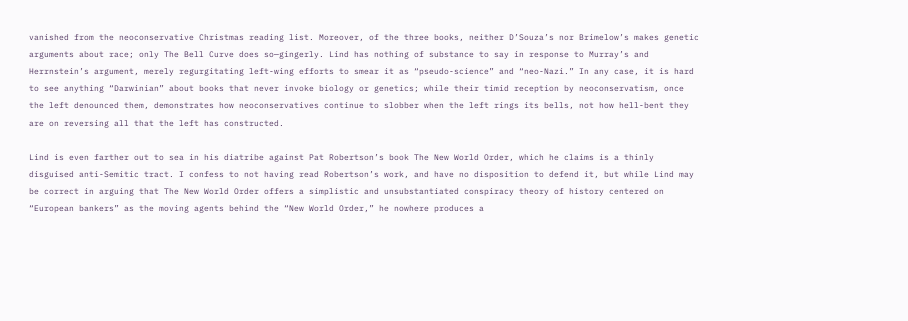vanished from the neoconservative Christmas reading list. Moreover, of the three books, neither D’Souza’s nor Brimelow’s makes genetic arguments about race; only The Bell Curve does so—gingerly. Lind has nothing of substance to say in response to Murray’s and Herrnstein’s argument, merely regurgitating left-wing efforts to smear it as “pseudo-science” and “neo-Nazi.” In any case, it is hard to see anything “Darwinian” about books that never invoke biology or genetics; while their timid reception by neoconservatism, once the left denounced them, demonstrates how neoconservatives continue to slobber when the left rings its bells, not how hell-bent they are on reversing all that the left has constructed.

Lind is even farther out to sea in his diatribe against Pat Robertson’s book The New World Order, which he claims is a thinly disguised anti-Semitic tract. I confess to not having read Robertson’s work, and have no disposition to defend it, but while Lind may be correct in arguing that The New World Order offers a simplistic and unsubstantiated conspiracy theory of history centered on “European bankers” as the moving agents behind the “New World Order,” he nowhere produces a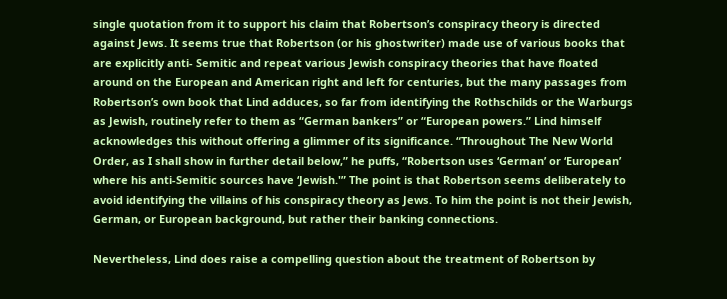single quotation from it to support his claim that Robertson’s conspiracy theory is directed against Jews. It seems true that Robertson (or his ghostwriter) made use of various books that are explicitly anti- Semitic and repeat various Jewish conspiracy theories that have floated around on the European and American right and left for centuries, but the many passages from Robertson’s own book that Lind adduces, so far from identifying the Rothschilds or the Warburgs as Jewish, routinely refer to them as “German bankers” or “European powers.” Lind himself acknowledges this without offering a glimmer of its significance. “Throughout The New World Order, as I shall show in further detail below,” he puffs, “Robertson uses ‘German’ or ‘European’ where his anti-Semitic sources have ‘Jewish.'” The point is that Robertson seems deliberately to avoid identifying the villains of his conspiracy theory as Jews. To him the point is not their Jewish, German, or European background, but rather their banking connections.

Nevertheless, Lind does raise a compelling question about the treatment of Robertson by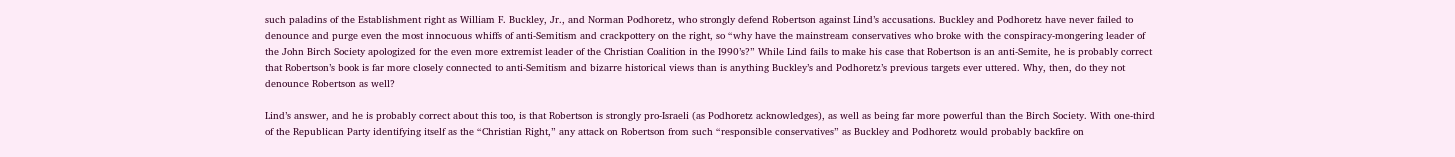such paladins of the Establishment right as William F. Buckley, Jr., and Norman Podhoretz, who strongly defend Robertson against Lind’s accusations. Buckley and Podhoretz have never failed to denounce and purge even the most innocuous whiffs of anti-Semitism and crackpottery on the right, so “why have the mainstream conservatives who broke with the conspiracy-mongering leader of the John Birch Society apologized for the even more extremist leader of the Christian Coalition in the I990’s?” While Lind fails to make his case that Robertson is an anti-Semite, he is probably correct that Robertson’s book is far more closely connected to anti-Semitism and bizarre historical views than is anything Buckley’s and Podhoretz’s previous targets ever uttered. Why, then, do they not denounce Robertson as well?

Lind’s answer, and he is probably correct about this too, is that Robertson is strongly pro-Israeli (as Podhoretz acknowledges), as well as being far more powerful than the Birch Society. With one-third of the Republican Party identifying itself as the “Christian Right,” any attack on Robertson from such “responsible conservatives” as Buckley and Podhoretz would probably backfire on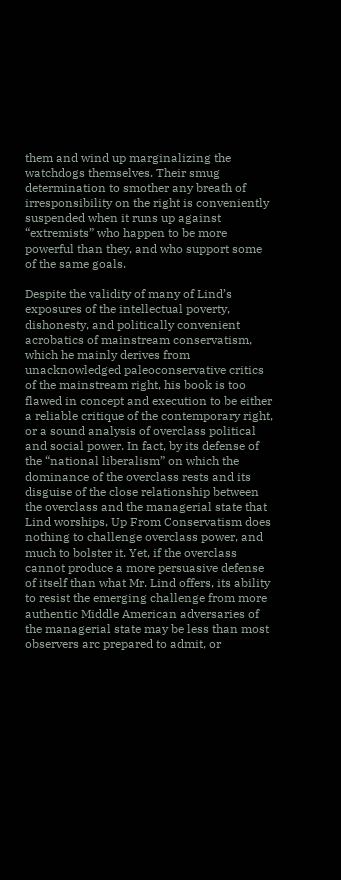them and wind up marginalizing the watchdogs themselves. Their smug determination to smother any breath of irresponsibility on the right is conveniently suspended when it runs up against “extremists” who happen to be more powerful than they, and who support some of the same goals.

Despite the validity of many of Lind’s exposures of the intellectual poverty, dishonesty, and politically convenient acrobatics of mainstream conservatism, which he mainly derives from unacknowledged paleoconservative critics of the mainstream right, his book is too flawed in concept and execution to be either a reliable critique of the contemporary right, or a sound analysis of overclass political and social power. In fact, by its defense of the “national liberalism” on which the dominance of the overclass rests and its disguise of the close relationship between the overclass and the managerial state that Lind worships, Up From Conservatism does nothing to challenge overclass power, and much to bolster it. Yet, if the overclass cannot produce a more persuasive defense of itself than what Mr. Lind offers, its ability to resist the emerging challenge from more authentic Middle American adversaries of the managerial state may be less than most observers arc prepared to admit, or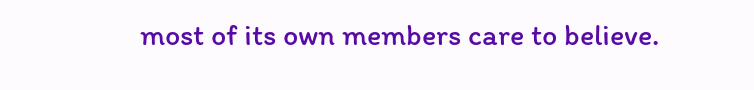most of its own members care to believe.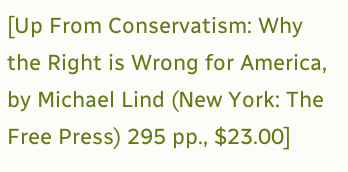[Up From Conservatism: Why the Right is Wrong for America, by Michael Lind (New York: The Free Press) 295 pp., $23.00]